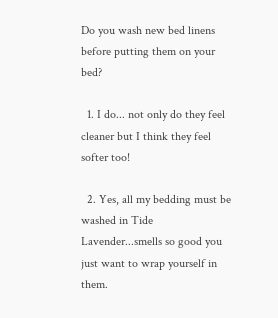Do you wash new bed linens before putting them on your bed?

  1. I do... not only do they feel cleaner but I think they feel softer too!

  2. Yes, all my bedding must be washed in Tide Lavender...smells so good you just want to wrap yourself in them.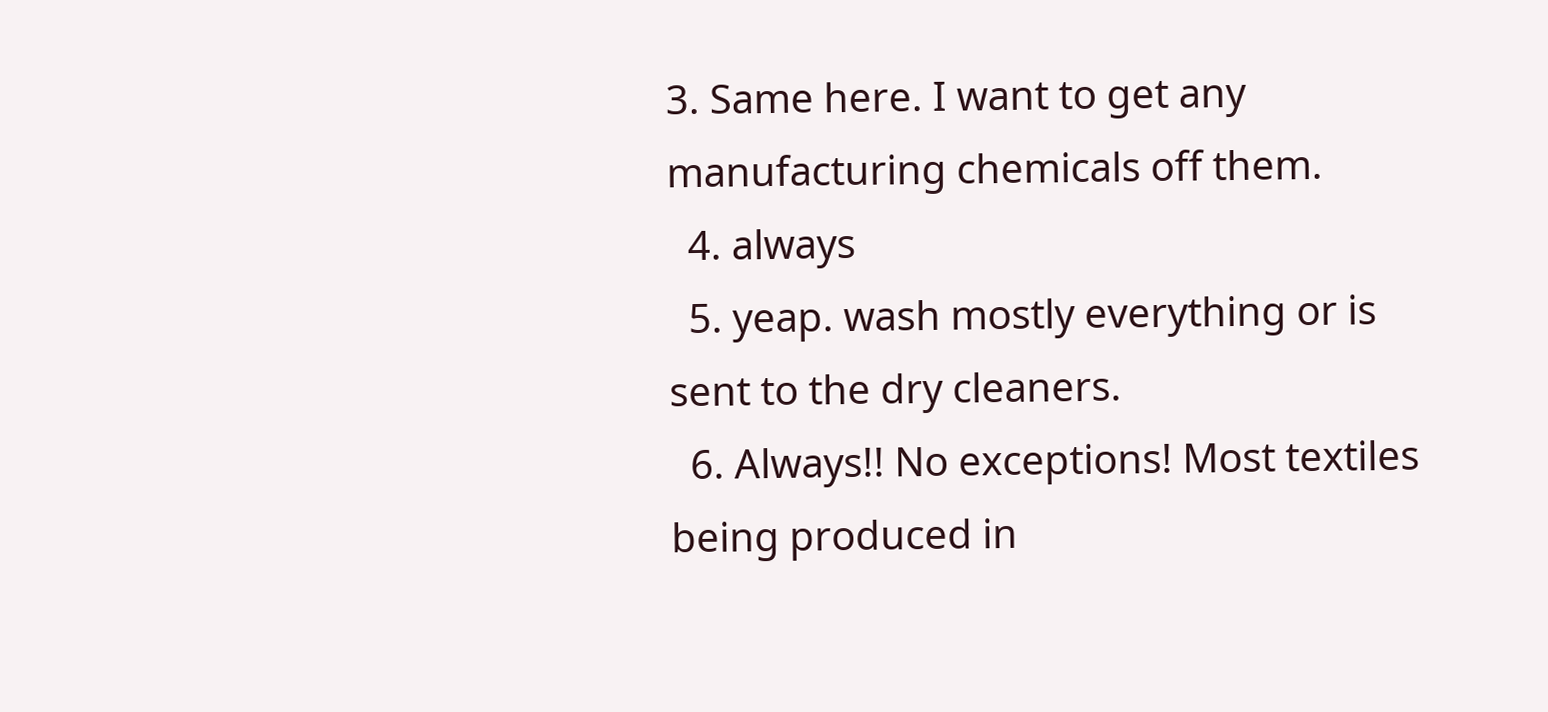3. Same here. I want to get any manufacturing chemicals off them.
  4. always
  5. yeap. wash mostly everything or is sent to the dry cleaners.
  6. Always!! No exceptions! Most textiles being produced in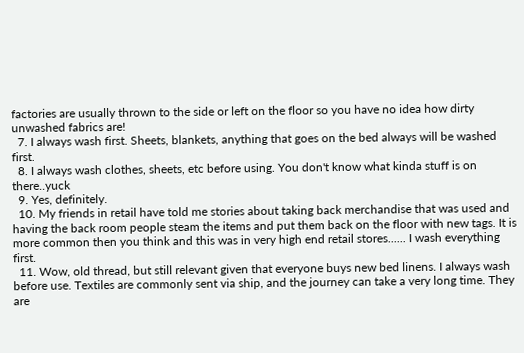factories are usually thrown to the side or left on the floor so you have no idea how dirty unwashed fabrics are!
  7. I always wash first. Sheets, blankets, anything that goes on the bed always will be washed first.
  8. I always wash clothes, sheets, etc before using. You don't know what kinda stuff is on there..yuck
  9. Yes, definitely.
  10. My friends in retail have told me stories about taking back merchandise that was used and having the back room people steam the items and put them back on the floor with new tags. It is more common then you think and this was in very high end retail stores...... I wash everything first.
  11. Wow, old thread, but still relevant given that everyone buys new bed linens. I always wash before use. Textiles are commonly sent via ship, and the journey can take a very long time. They are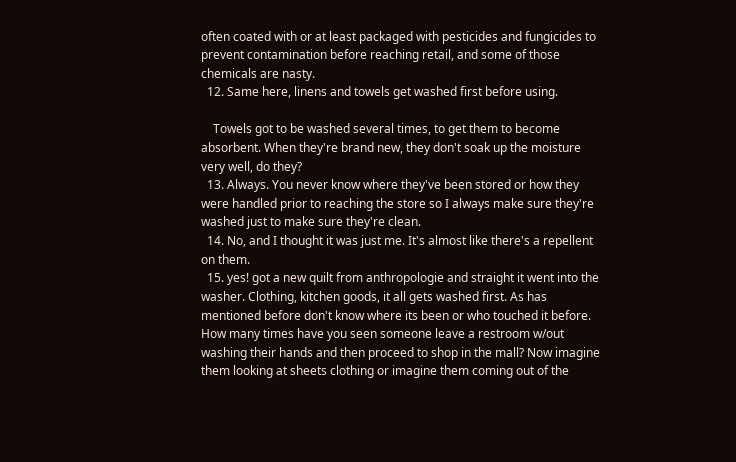often coated with or at least packaged with pesticides and fungicides to prevent contamination before reaching retail, and some of those chemicals are nasty.
  12. Same here, linens and towels get washed first before using.

    Towels got to be washed several times, to get them to become absorbent. When they're brand new, they don't soak up the moisture very well, do they?
  13. Always. You never know where they've been stored or how they were handled prior to reaching the store so I always make sure they're washed just to make sure they're clean.
  14. No, and I thought it was just me. It's almost like there's a repellent on them.
  15. yes! got a new quilt from anthropologie and straight it went into the washer. Clothing, kitchen goods, it all gets washed first. As has mentioned before don't know where its been or who touched it before. How many times have you seen someone leave a restroom w/out washing their hands and then proceed to shop in the mall? Now imagine them looking at sheets clothing or imagine them coming out of the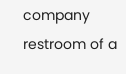company restroom of a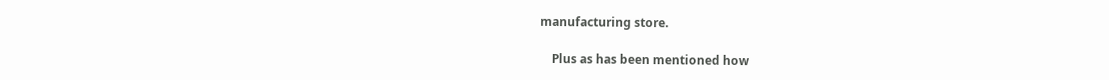manufacturing store.

    Plus as has been mentioned how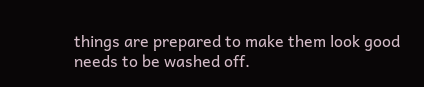things are prepared to make them look good needs to be washed off.